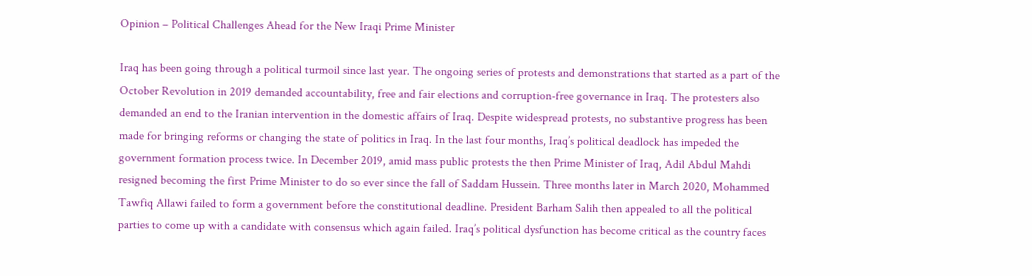Opinion – Political Challenges Ahead for the New Iraqi Prime Minister

Iraq has been going through a political turmoil since last year. The ongoing series of protests and demonstrations that started as a part of the October Revolution in 2019 demanded accountability, free and fair elections and corruption-free governance in Iraq. The protesters also demanded an end to the Iranian intervention in the domestic affairs of Iraq. Despite widespread protests, no substantive progress has been made for bringing reforms or changing the state of politics in Iraq. In the last four months, Iraq’s political deadlock has impeded the government formation process twice. In December 2019, amid mass public protests the then Prime Minister of Iraq, Adil Abdul Mahdi resigned becoming the first Prime Minister to do so ever since the fall of Saddam Hussein. Three months later in March 2020, Mohammed Tawfiq Allawi failed to form a government before the constitutional deadline. President Barham Salih then appealed to all the political parties to come up with a candidate with consensus which again failed. Iraq’s political dysfunction has become critical as the country faces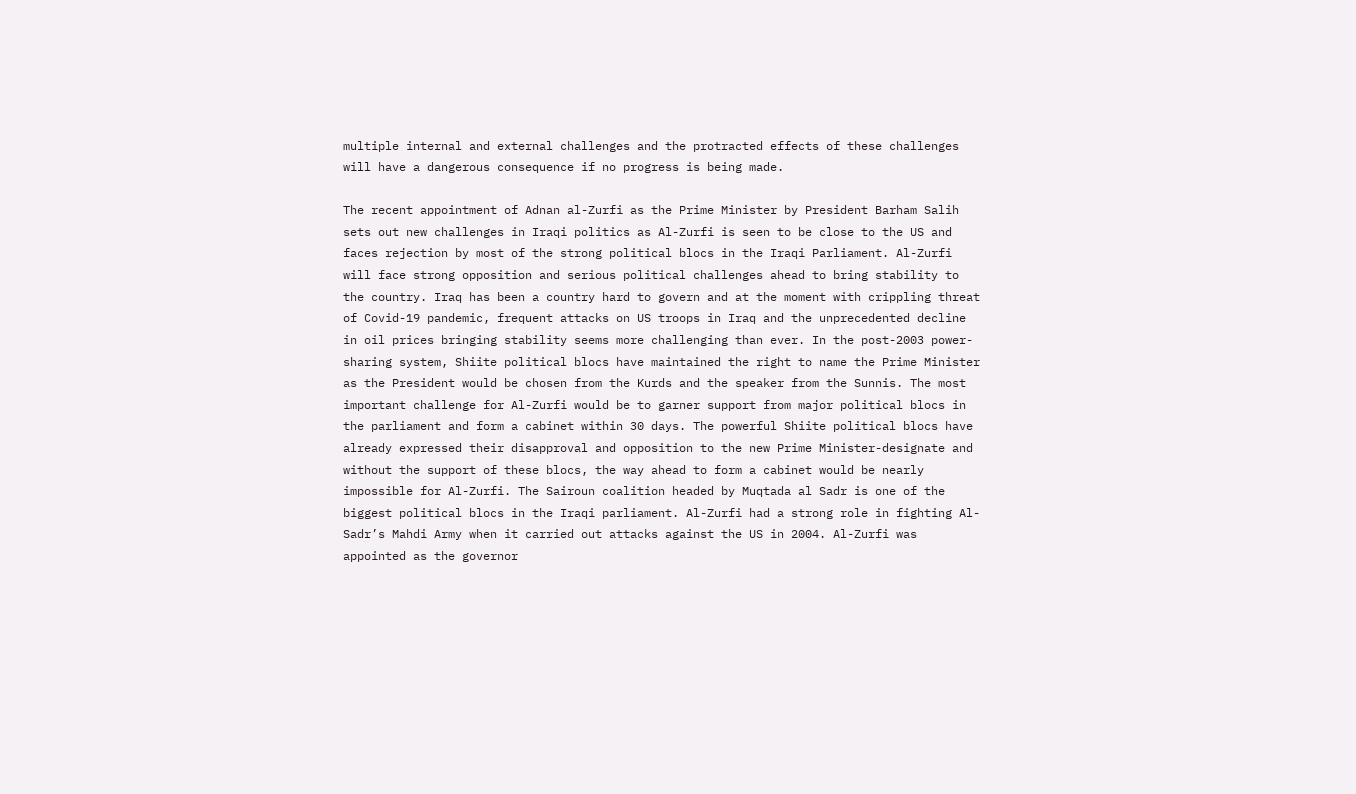multiple internal and external challenges and the protracted effects of these challenges will have a dangerous consequence if no progress is being made.

The recent appointment of Adnan al-Zurfi as the Prime Minister by President Barham Salih sets out new challenges in Iraqi politics as Al-Zurfi is seen to be close to the US and faces rejection by most of the strong political blocs in the Iraqi Parliament. Al-Zurfi will face strong opposition and serious political challenges ahead to bring stability to the country. Iraq has been a country hard to govern and at the moment with crippling threat of Covid-19 pandemic, frequent attacks on US troops in Iraq and the unprecedented decline in oil prices bringing stability seems more challenging than ever. In the post-2003 power-sharing system, Shiite political blocs have maintained the right to name the Prime Minister as the President would be chosen from the Kurds and the speaker from the Sunnis. The most important challenge for Al-Zurfi would be to garner support from major political blocs in the parliament and form a cabinet within 30 days. The powerful Shiite political blocs have already expressed their disapproval and opposition to the new Prime Minister-designate and without the support of these blocs, the way ahead to form a cabinet would be nearly impossible for Al-Zurfi. The Sairoun coalition headed by Muqtada al Sadr is one of the biggest political blocs in the Iraqi parliament. Al-Zurfi had a strong role in fighting Al-Sadr’s Mahdi Army when it carried out attacks against the US in 2004. Al-Zurfi was appointed as the governor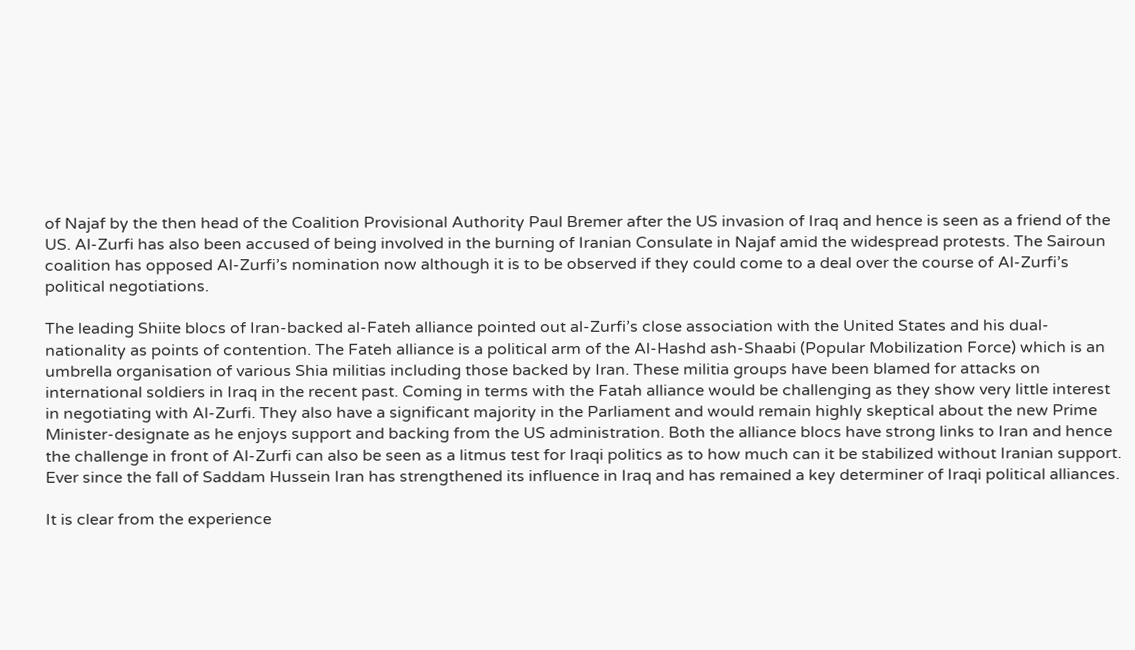of Najaf by the then head of the Coalition Provisional Authority Paul Bremer after the US invasion of Iraq and hence is seen as a friend of the US. Al-Zurfi has also been accused of being involved in the burning of Iranian Consulate in Najaf amid the widespread protests. The Sairoun coalition has opposed Al-Zurfi’s nomination now although it is to be observed if they could come to a deal over the course of Al-Zurfi’s political negotiations.

The leading Shiite blocs of Iran-backed al-Fateh alliance pointed out al-Zurfi’s close association with the United States and his dual-nationality as points of contention. The Fateh alliance is a political arm of the Al-Hashd ash-Shaabi (Popular Mobilization Force) which is an umbrella organisation of various Shia militias including those backed by Iran. These militia groups have been blamed for attacks on international soldiers in Iraq in the recent past. Coming in terms with the Fatah alliance would be challenging as they show very little interest in negotiating with Al-Zurfi. They also have a significant majority in the Parliament and would remain highly skeptical about the new Prime Minister-designate as he enjoys support and backing from the US administration. Both the alliance blocs have strong links to Iran and hence the challenge in front of Al-Zurfi can also be seen as a litmus test for Iraqi politics as to how much can it be stabilized without Iranian support. Ever since the fall of Saddam Hussein Iran has strengthened its influence in Iraq and has remained a key determiner of Iraqi political alliances.

It is clear from the experience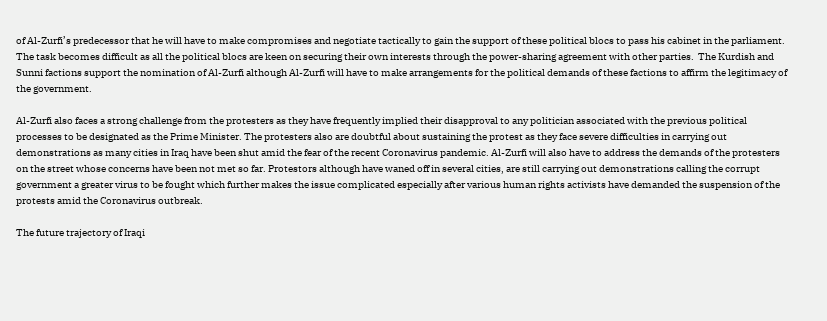of Al-Zurfi’s predecessor that he will have to make compromises and negotiate tactically to gain the support of these political blocs to pass his cabinet in the parliament. The task becomes difficult as all the political blocs are keen on securing their own interests through the power-sharing agreement with other parties.  The Kurdish and Sunni factions support the nomination of Al-Zurfi although Al-Zurfi will have to make arrangements for the political demands of these factions to affirm the legitimacy of the government.

Al-Zurfi also faces a strong challenge from the protesters as they have frequently implied their disapproval to any politician associated with the previous political processes to be designated as the Prime Minister. The protesters also are doubtful about sustaining the protest as they face severe difficulties in carrying out demonstrations as many cities in Iraq have been shut amid the fear of the recent Coronavirus pandemic. Al-Zurfi will also have to address the demands of the protesters on the street whose concerns have been not met so far. Protestors although have waned off in several cities, are still carrying out demonstrations calling the corrupt government a greater virus to be fought which further makes the issue complicated especially after various human rights activists have demanded the suspension of the protests amid the Coronavirus outbreak.

The future trajectory of Iraqi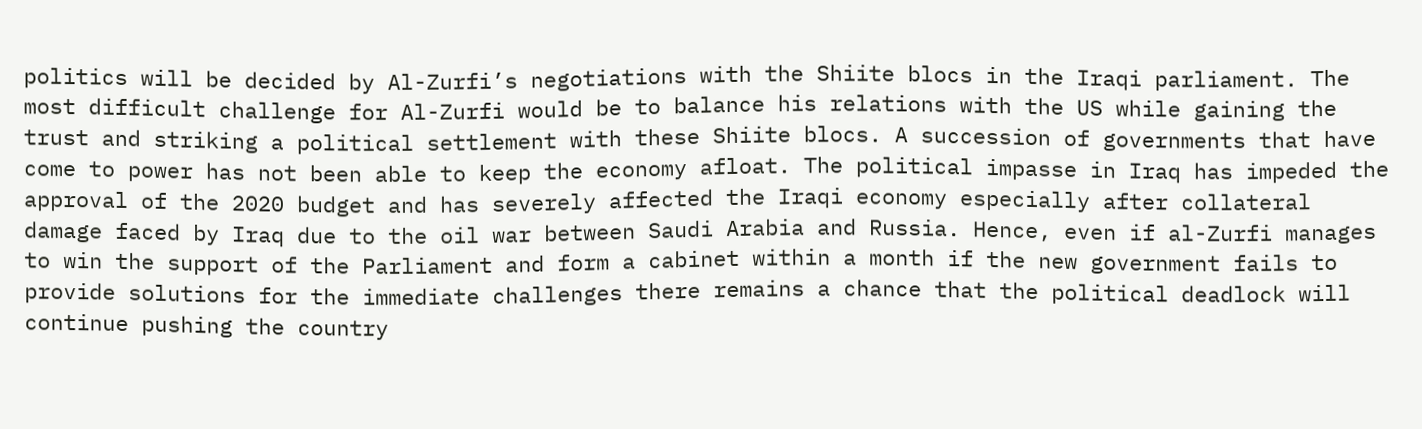politics will be decided by Al-Zurfi’s negotiations with the Shiite blocs in the Iraqi parliament. The most difficult challenge for Al-Zurfi would be to balance his relations with the US while gaining the trust and striking a political settlement with these Shiite blocs. A succession of governments that have come to power has not been able to keep the economy afloat. The political impasse in Iraq has impeded the approval of the 2020 budget and has severely affected the Iraqi economy especially after collateral damage faced by Iraq due to the oil war between Saudi Arabia and Russia. Hence, even if al-Zurfi manages to win the support of the Parliament and form a cabinet within a month if the new government fails to provide solutions for the immediate challenges there remains a chance that the political deadlock will continue pushing the country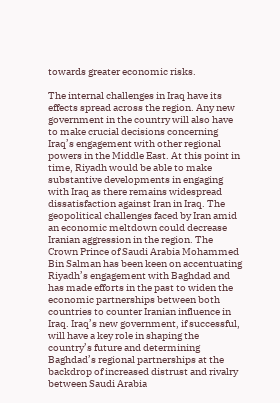towards greater economic risks.

The internal challenges in Iraq have its effects spread across the region. Any new government in the country will also have to make crucial decisions concerning Iraq’s engagement with other regional powers in the Middle East. At this point in time, Riyadh would be able to make substantive developments in engaging with Iraq as there remains widespread dissatisfaction against Iran in Iraq. The geopolitical challenges faced by Iran amid an economic meltdown could decrease Iranian aggression in the region. The Crown Prince of Saudi Arabia Mohammed Bin Salman has been keen on accentuating Riyadh’s engagement with Baghdad and has made efforts in the past to widen the economic partnerships between both countries to counter Iranian influence in Iraq. Iraq’s new government, if successful, will have a key role in shaping the country’s future and determining Baghdad’s regional partnerships at the backdrop of increased distrust and rivalry between Saudi Arabia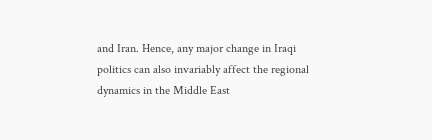and Iran. Hence, any major change in Iraqi politics can also invariably affect the regional dynamics in the Middle East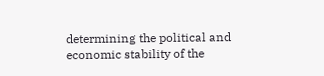determining the political and economic stability of the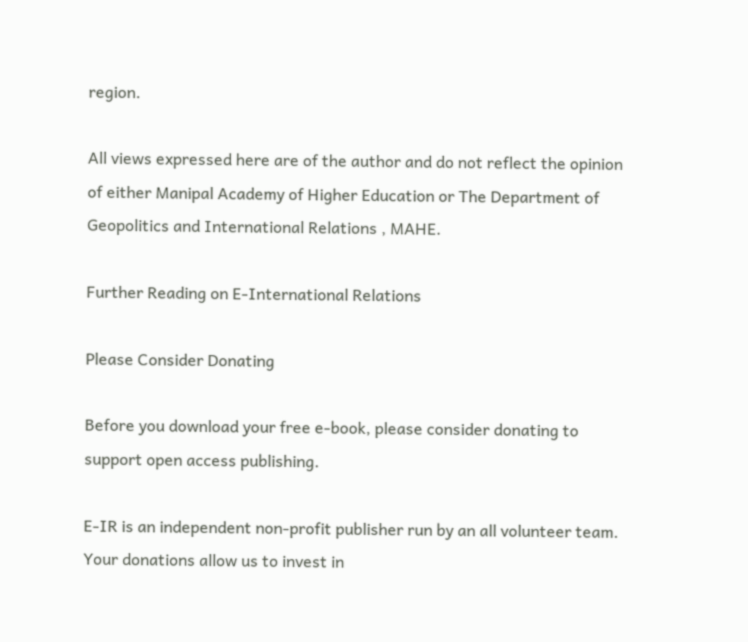region.

All views expressed here are of the author and do not reflect the opinion of either Manipal Academy of Higher Education or The Department of Geopolitics and International Relations , MAHE.

Further Reading on E-International Relations

Please Consider Donating

Before you download your free e-book, please consider donating to support open access publishing.

E-IR is an independent non-profit publisher run by an all volunteer team. Your donations allow us to invest in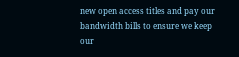new open access titles and pay our bandwidth bills to ensure we keep our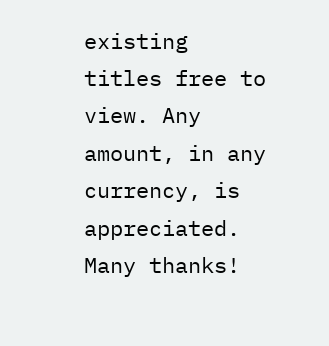existing titles free to view. Any amount, in any currency, is appreciated. Many thanks!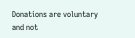Donations are voluntary and not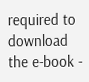required to download the e-book -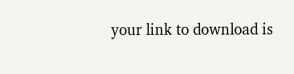your link to download is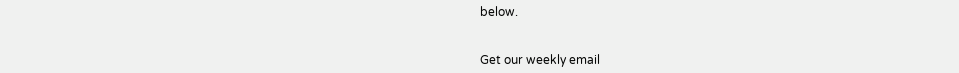below.


Get our weekly email